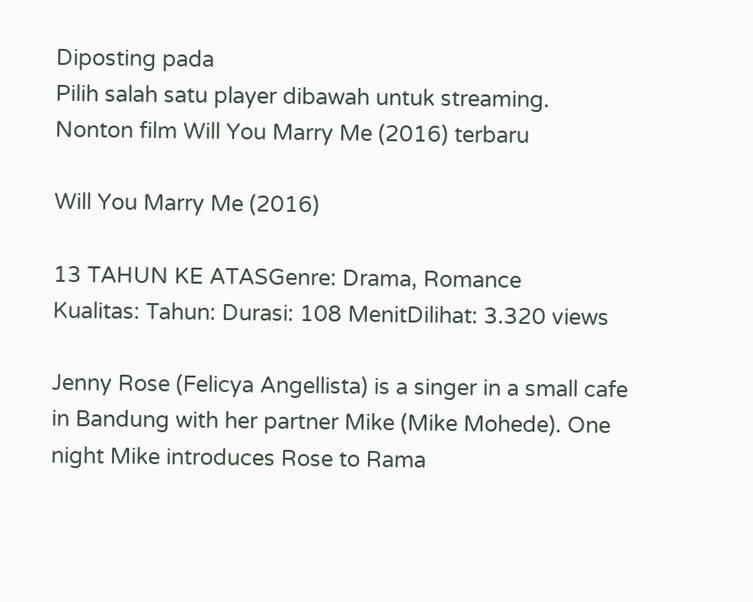Diposting pada
Pilih salah satu player dibawah untuk streaming.
Nonton film Will You Marry Me (2016) terbaru

Will You Marry Me (2016)

13 TAHUN KE ATASGenre: Drama, Romance
Kualitas: Tahun: Durasi: 108 MenitDilihat: 3.320 views

Jenny Rose (Felicya Angellista) is a singer in a small cafe in Bandung with her partner Mike (Mike Mohede). One night Mike introduces Rose to Rama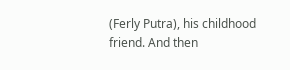(Ferly Putra), his childhood friend. And then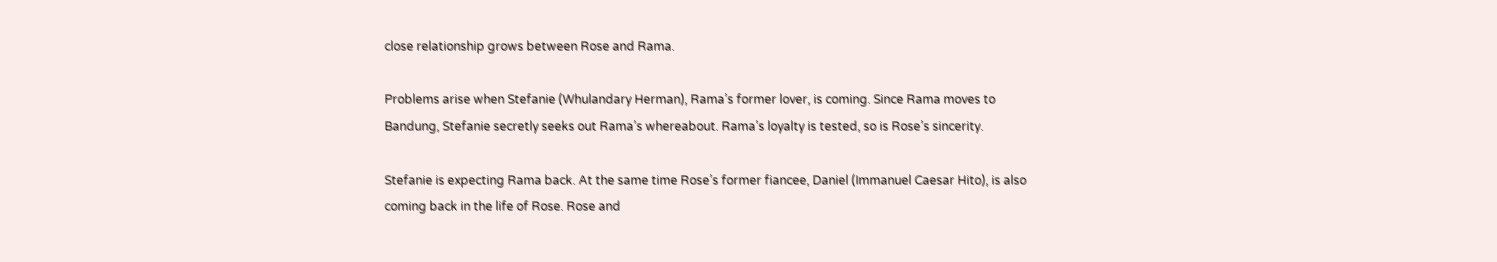close relationship grows between Rose and Rama.

Problems arise when Stefanie (Whulandary Herman), Rama’s former lover, is coming. Since Rama moves to Bandung, Stefanie secretly seeks out Rama’s whereabout. Rama’s loyalty is tested, so is Rose’s sincerity.

Stefanie is expecting Rama back. At the same time Rose’s former fiancee, Daniel (Immanuel Caesar Hito), is also coming back in the life of Rose. Rose and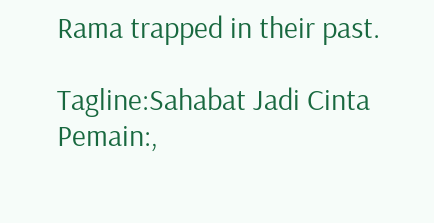Rama trapped in their past.

Tagline:Sahabat Jadi Cinta
Pemain:,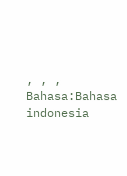, , ,
Bahasa:Bahasa indonesia